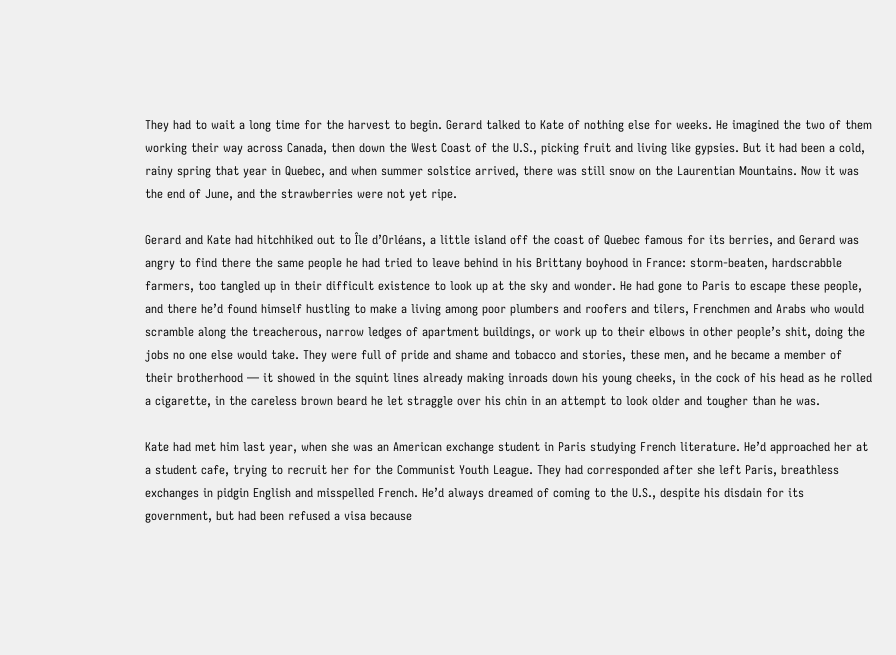They had to wait a long time for the harvest to begin. Gerard talked to Kate of nothing else for weeks. He imagined the two of them working their way across Canada, then down the West Coast of the U.S., picking fruit and living like gypsies. But it had been a cold, rainy spring that year in Quebec, and when summer solstice arrived, there was still snow on the Laurentian Mountains. Now it was the end of June, and the strawberries were not yet ripe.

Gerard and Kate had hitchhiked out to Île d’Orléans, a little island off the coast of Quebec famous for its berries, and Gerard was angry to find there the same people he had tried to leave behind in his Brittany boyhood in France: storm-beaten, hardscrabble farmers, too tangled up in their difficult existence to look up at the sky and wonder. He had gone to Paris to escape these people, and there he’d found himself hustling to make a living among poor plumbers and roofers and tilers, Frenchmen and Arabs who would scramble along the treacherous, narrow ledges of apartment buildings, or work up to their elbows in other people’s shit, doing the jobs no one else would take. They were full of pride and shame and tobacco and stories, these men, and he became a member of their brotherhood — it showed in the squint lines already making inroads down his young cheeks, in the cock of his head as he rolled a cigarette, in the careless brown beard he let straggle over his chin in an attempt to look older and tougher than he was.

Kate had met him last year, when she was an American exchange student in Paris studying French literature. He’d approached her at a student cafe, trying to recruit her for the Communist Youth League. They had corresponded after she left Paris, breathless exchanges in pidgin English and misspelled French. He’d always dreamed of coming to the U.S., despite his disdain for its government, but had been refused a visa because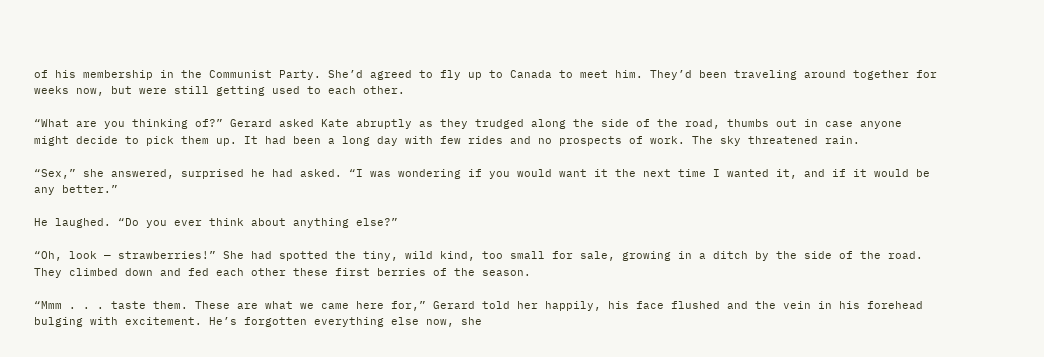of his membership in the Communist Party. She’d agreed to fly up to Canada to meet him. They’d been traveling around together for weeks now, but were still getting used to each other.

“What are you thinking of?” Gerard asked Kate abruptly as they trudged along the side of the road, thumbs out in case anyone might decide to pick them up. It had been a long day with few rides and no prospects of work. The sky threatened rain.

“Sex,” she answered, surprised he had asked. “I was wondering if you would want it the next time I wanted it, and if it would be any better.”

He laughed. “Do you ever think about anything else?”

“Oh, look — strawberries!” She had spotted the tiny, wild kind, too small for sale, growing in a ditch by the side of the road. They climbed down and fed each other these first berries of the season.

“Mmm . . . taste them. These are what we came here for,” Gerard told her happily, his face flushed and the vein in his forehead bulging with excitement. He’s forgotten everything else now, she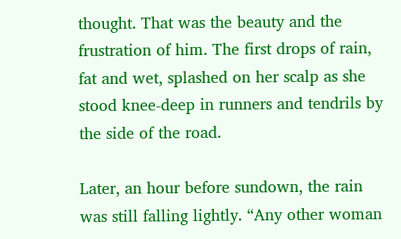thought. That was the beauty and the frustration of him. The first drops of rain, fat and wet, splashed on her scalp as she stood knee-deep in runners and tendrils by the side of the road.

Later, an hour before sundown, the rain was still falling lightly. “Any other woman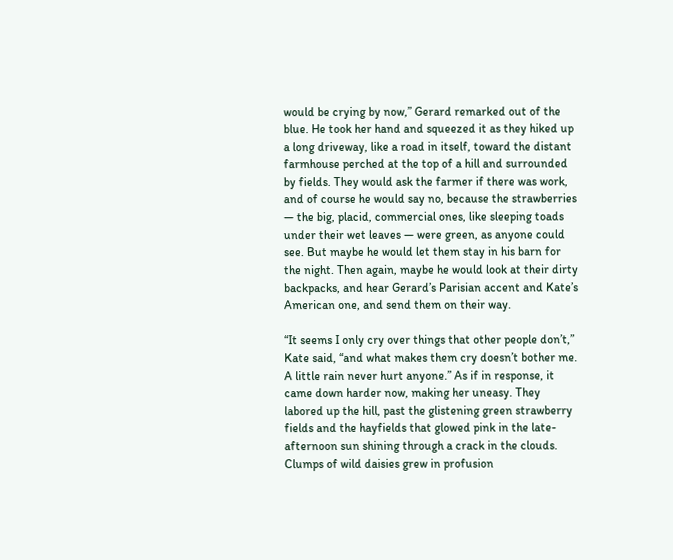would be crying by now,” Gerard remarked out of the blue. He took her hand and squeezed it as they hiked up a long driveway, like a road in itself, toward the distant farmhouse perched at the top of a hill and surrounded by fields. They would ask the farmer if there was work, and of course he would say no, because the strawberries — the big, placid, commercial ones, like sleeping toads under their wet leaves — were green, as anyone could see. But maybe he would let them stay in his barn for the night. Then again, maybe he would look at their dirty backpacks, and hear Gerard’s Parisian accent and Kate’s American one, and send them on their way.

“It seems I only cry over things that other people don’t,” Kate said, “and what makes them cry doesn’t bother me. A little rain never hurt anyone.” As if in response, it came down harder now, making her uneasy. They labored up the hill, past the glistening green strawberry fields and the hayfields that glowed pink in the late-afternoon sun shining through a crack in the clouds. Clumps of wild daisies grew in profusion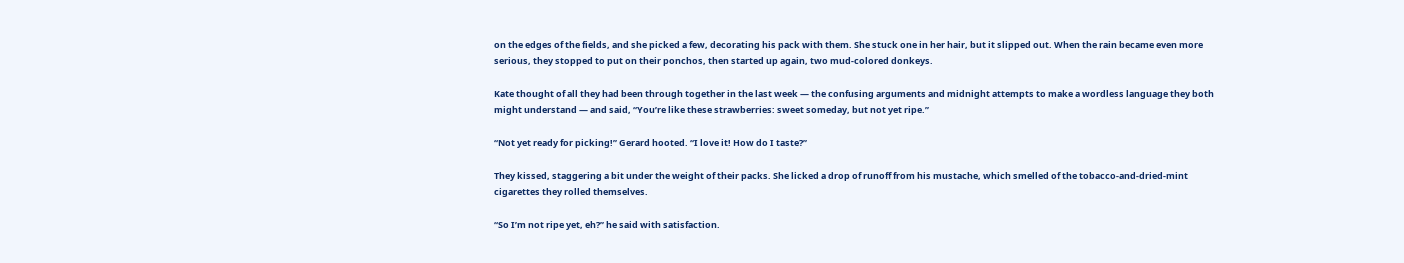on the edges of the fields, and she picked a few, decorating his pack with them. She stuck one in her hair, but it slipped out. When the rain became even more serious, they stopped to put on their ponchos, then started up again, two mud-colored donkeys.

Kate thought of all they had been through together in the last week — the confusing arguments and midnight attempts to make a wordless language they both might understand — and said, “You’re like these strawberries: sweet someday, but not yet ripe.”

“Not yet ready for picking!” Gerard hooted. “I love it! How do I taste?”

They kissed, staggering a bit under the weight of their packs. She licked a drop of runoff from his mustache, which smelled of the tobacco-and-dried-mint cigarettes they rolled themselves.

“So I’m not ripe yet, eh?” he said with satisfaction.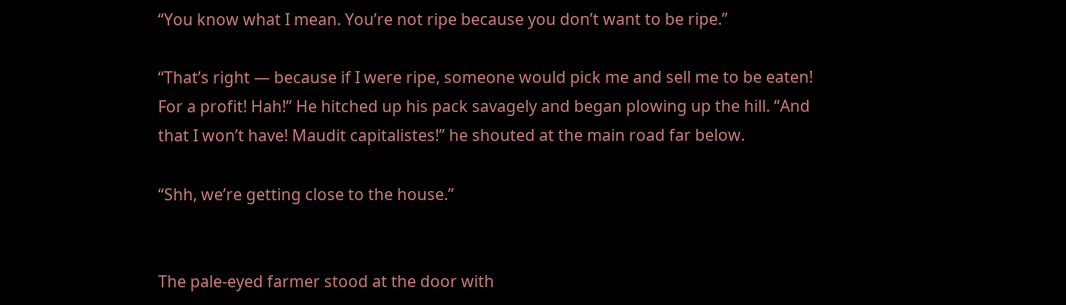“You know what I mean. You’re not ripe because you don’t want to be ripe.”

“That’s right — because if I were ripe, someone would pick me and sell me to be eaten! For a profit! Hah!” He hitched up his pack savagely and began plowing up the hill. “And that I won’t have! Maudit capitalistes!” he shouted at the main road far below.

“Shh, we’re getting close to the house.”


The pale-eyed farmer stood at the door with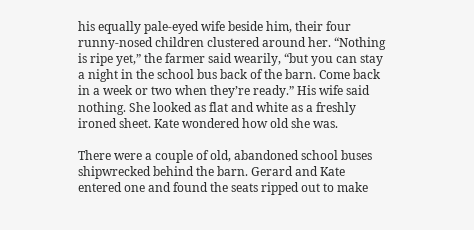his equally pale-eyed wife beside him, their four runny-nosed children clustered around her. “Nothing is ripe yet,” the farmer said wearily, “but you can stay a night in the school bus back of the barn. Come back in a week or two when they’re ready.” His wife said nothing. She looked as flat and white as a freshly ironed sheet. Kate wondered how old she was.

There were a couple of old, abandoned school buses shipwrecked behind the barn. Gerard and Kate entered one and found the seats ripped out to make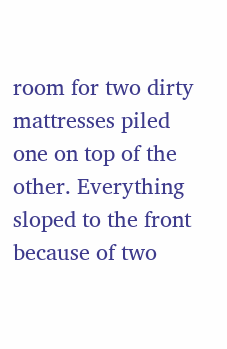room for two dirty mattresses piled one on top of the other. Everything sloped to the front because of two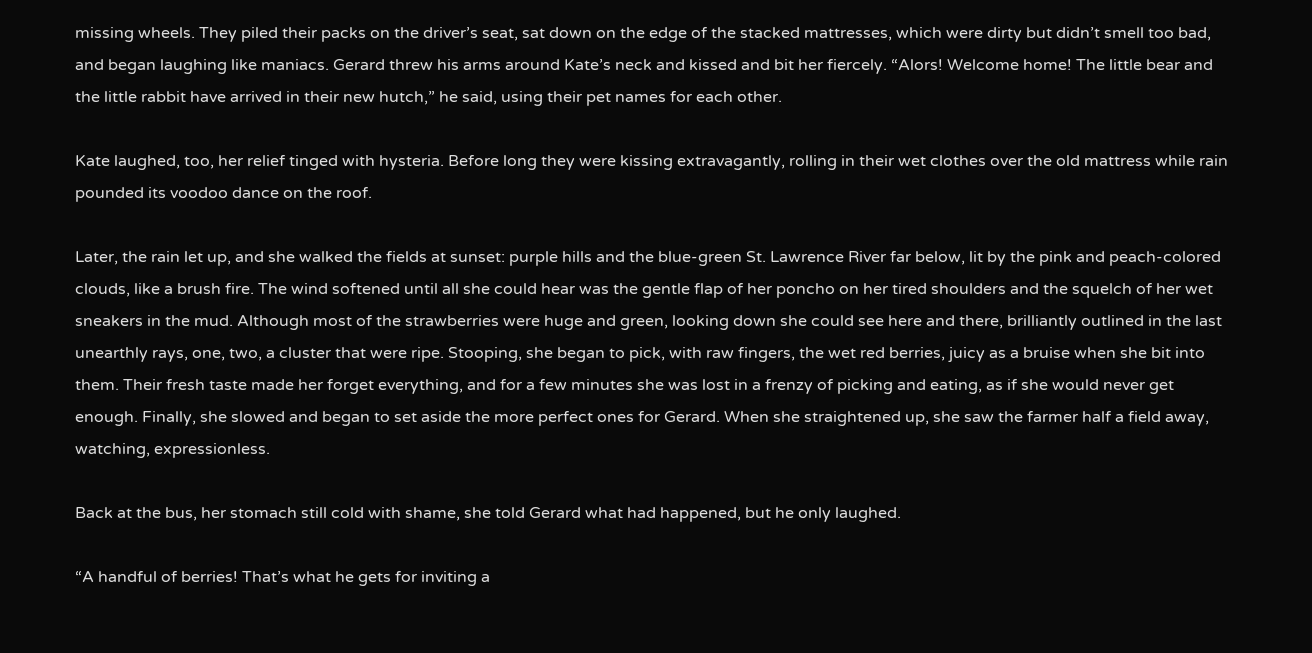missing wheels. They piled their packs on the driver’s seat, sat down on the edge of the stacked mattresses, which were dirty but didn’t smell too bad, and began laughing like maniacs. Gerard threw his arms around Kate’s neck and kissed and bit her fiercely. “Alors! Welcome home! The little bear and the little rabbit have arrived in their new hutch,” he said, using their pet names for each other.

Kate laughed, too, her relief tinged with hysteria. Before long they were kissing extravagantly, rolling in their wet clothes over the old mattress while rain pounded its voodoo dance on the roof.

Later, the rain let up, and she walked the fields at sunset: purple hills and the blue-green St. Lawrence River far below, lit by the pink and peach-colored clouds, like a brush fire. The wind softened until all she could hear was the gentle flap of her poncho on her tired shoulders and the squelch of her wet sneakers in the mud. Although most of the strawberries were huge and green, looking down she could see here and there, brilliantly outlined in the last unearthly rays, one, two, a cluster that were ripe. Stooping, she began to pick, with raw fingers, the wet red berries, juicy as a bruise when she bit into them. Their fresh taste made her forget everything, and for a few minutes she was lost in a frenzy of picking and eating, as if she would never get enough. Finally, she slowed and began to set aside the more perfect ones for Gerard. When she straightened up, she saw the farmer half a field away, watching, expressionless.

Back at the bus, her stomach still cold with shame, she told Gerard what had happened, but he only laughed.

“A handful of berries! That’s what he gets for inviting a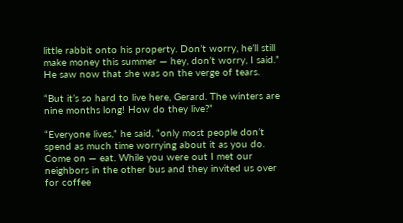little rabbit onto his property. Don’t worry, he’ll still make money this summer — hey, don’t worry, I said.” He saw now that she was on the verge of tears.

“But it’s so hard to live here, Gerard. The winters are nine months long! How do they live?”

“Everyone lives,” he said, “only most people don’t spend as much time worrying about it as you do. Come on — eat. While you were out I met our neighbors in the other bus and they invited us over for coffee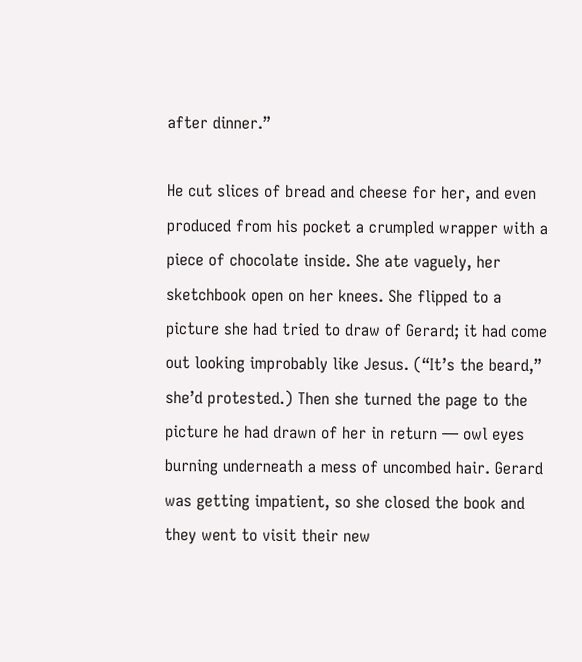after dinner.”

He cut slices of bread and cheese for her, and even produced from his pocket a crumpled wrapper with a piece of chocolate inside. She ate vaguely, her sketchbook open on her knees. She flipped to a picture she had tried to draw of Gerard; it had come out looking improbably like Jesus. (“It’s the beard,” she’d protested.) Then she turned the page to the picture he had drawn of her in return — owl eyes burning underneath a mess of uncombed hair. Gerard was getting impatient, so she closed the book and they went to visit their new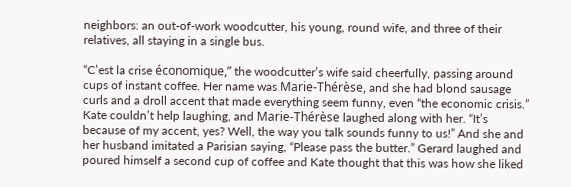neighbors: an out-of-work woodcutter, his young, round wife, and three of their relatives, all staying in a single bus.

“C’est la crise économique,” the woodcutter’s wife said cheerfully, passing around cups of instant coffee. Her name was Marie-Thérèse, and she had blond sausage curls and a droll accent that made everything seem funny, even “the economic crisis.” Kate couldn’t help laughing, and Marie-Thérèse laughed along with her. “It’s because of my accent, yes? Well, the way you talk sounds funny to us!” And she and her husband imitated a Parisian saying, “Please pass the butter.” Gerard laughed and poured himself a second cup of coffee and Kate thought that this was how she liked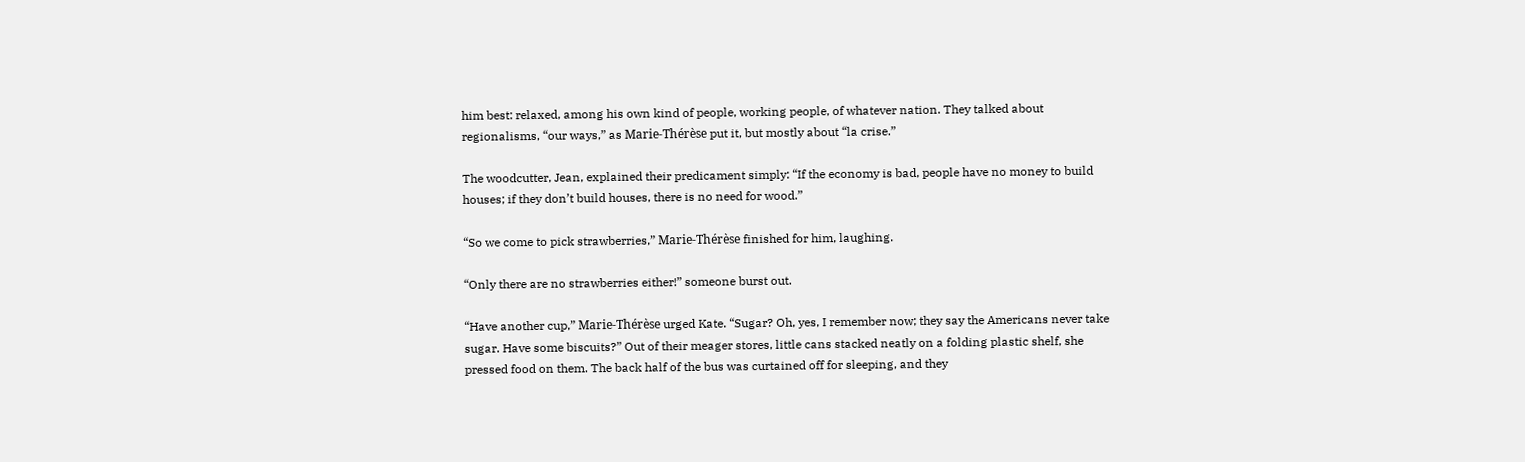him best: relaxed, among his own kind of people, working people, of whatever nation. They talked about regionalisms, “our ways,” as Marie-Thérèse put it, but mostly about “la crise.”

The woodcutter, Jean, explained their predicament simply: “If the economy is bad, people have no money to build houses; if they don’t build houses, there is no need for wood.”

“So we come to pick strawberries,” Marie-Thérèse finished for him, laughing.

“Only there are no strawberries either!” someone burst out.

“Have another cup,” Marie-Thérèse urged Kate. “Sugar? Oh, yes, I remember now; they say the Americans never take sugar. Have some biscuits?” Out of their meager stores, little cans stacked neatly on a folding plastic shelf, she pressed food on them. The back half of the bus was curtained off for sleeping, and they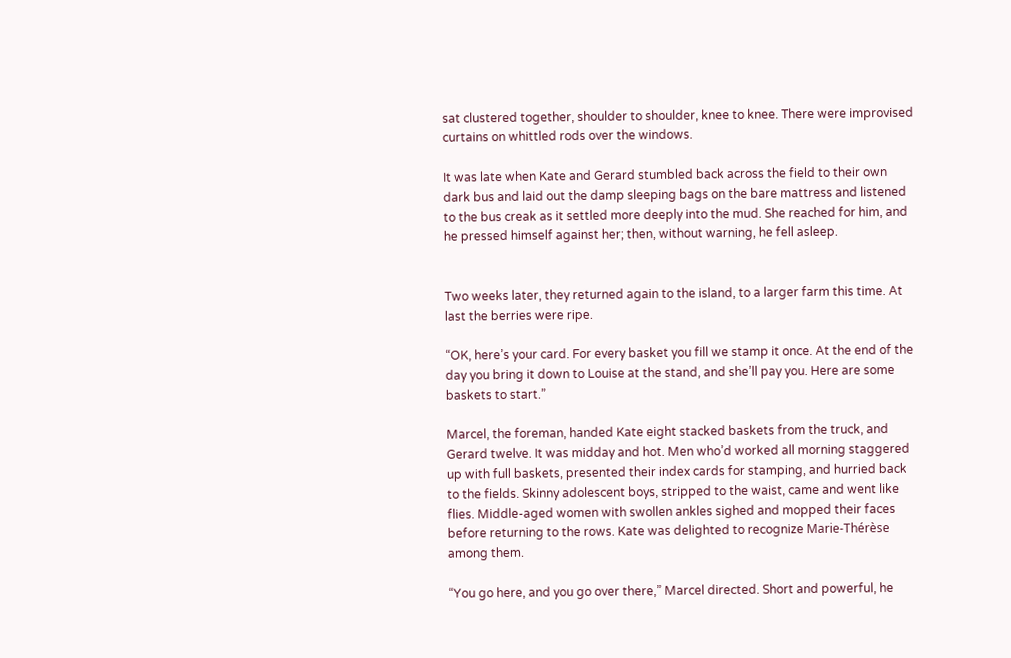sat clustered together, shoulder to shoulder, knee to knee. There were improvised curtains on whittled rods over the windows.

It was late when Kate and Gerard stumbled back across the field to their own dark bus and laid out the damp sleeping bags on the bare mattress and listened to the bus creak as it settled more deeply into the mud. She reached for him, and he pressed himself against her; then, without warning, he fell asleep.


Two weeks later, they returned again to the island, to a larger farm this time. At last the berries were ripe.

“OK, here’s your card. For every basket you fill we stamp it once. At the end of the day you bring it down to Louise at the stand, and she’ll pay you. Here are some baskets to start.”

Marcel, the foreman, handed Kate eight stacked baskets from the truck, and Gerard twelve. It was midday and hot. Men who’d worked all morning staggered up with full baskets, presented their index cards for stamping, and hurried back to the fields. Skinny adolescent boys, stripped to the waist, came and went like flies. Middle-aged women with swollen ankles sighed and mopped their faces before returning to the rows. Kate was delighted to recognize Marie-Thérèse among them.

“You go here, and you go over there,” Marcel directed. Short and powerful, he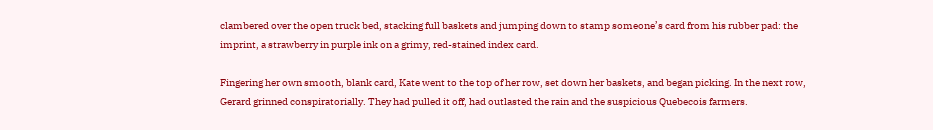clambered over the open truck bed, stacking full baskets and jumping down to stamp someone’s card from his rubber pad: the imprint, a strawberry in purple ink on a grimy, red-stained index card.

Fingering her own smooth, blank card, Kate went to the top of her row, set down her baskets, and began picking. In the next row, Gerard grinned conspiratorially. They had pulled it off, had outlasted the rain and the suspicious Quebecois farmers.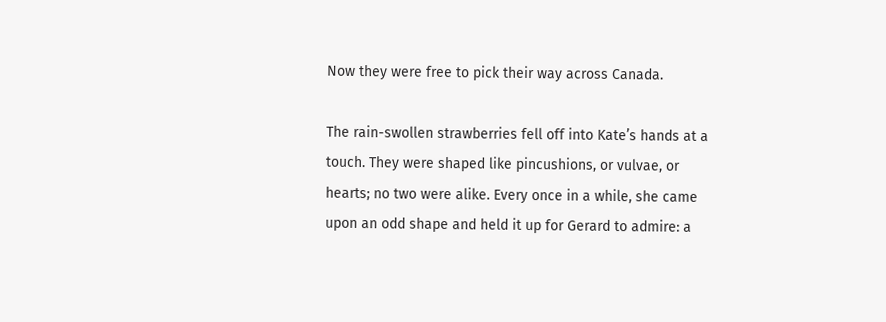Now they were free to pick their way across Canada.

The rain-swollen strawberries fell off into Kate’s hands at a touch. They were shaped like pincushions, or vulvae, or hearts; no two were alike. Every once in a while, she came upon an odd shape and held it up for Gerard to admire: a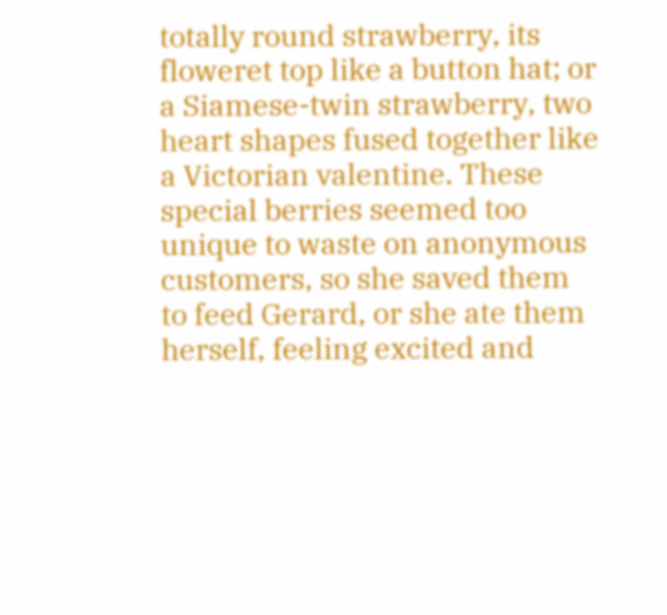totally round strawberry, its floweret top like a button hat; or a Siamese-twin strawberry, two heart shapes fused together like a Victorian valentine. These special berries seemed too unique to waste on anonymous customers, so she saved them to feed Gerard, or she ate them herself, feeling excited and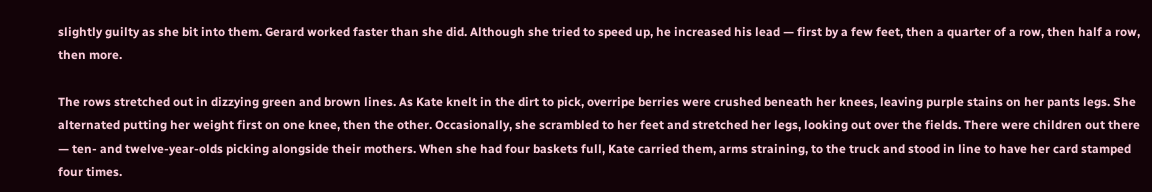slightly guilty as she bit into them. Gerard worked faster than she did. Although she tried to speed up, he increased his lead — first by a few feet, then a quarter of a row, then half a row, then more.

The rows stretched out in dizzying green and brown lines. As Kate knelt in the dirt to pick, overripe berries were crushed beneath her knees, leaving purple stains on her pants legs. She alternated putting her weight first on one knee, then the other. Occasionally, she scrambled to her feet and stretched her legs, looking out over the fields. There were children out there — ten- and twelve-year-olds picking alongside their mothers. When she had four baskets full, Kate carried them, arms straining, to the truck and stood in line to have her card stamped four times.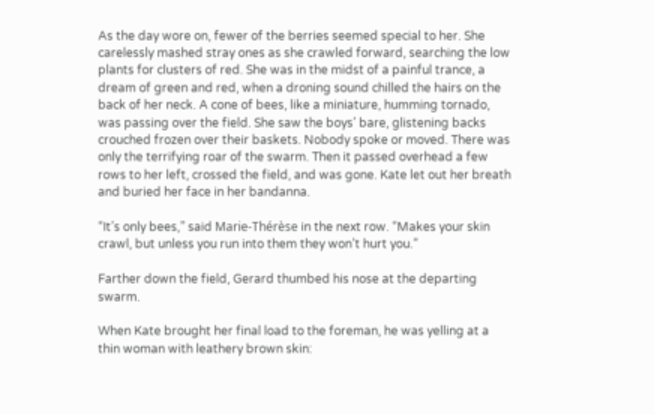As the day wore on, fewer of the berries seemed special to her. She carelessly mashed stray ones as she crawled forward, searching the low plants for clusters of red. She was in the midst of a painful trance, a dream of green and red, when a droning sound chilled the hairs on the back of her neck. A cone of bees, like a miniature, humming tornado, was passing over the field. She saw the boys’ bare, glistening backs crouched frozen over their baskets. Nobody spoke or moved. There was only the terrifying roar of the swarm. Then it passed overhead a few rows to her left, crossed the field, and was gone. Kate let out her breath and buried her face in her bandanna.

“It’s only bees,” said Marie-Thérèse in the next row. “Makes your skin crawl, but unless you run into them they won’t hurt you.”

Farther down the field, Gerard thumbed his nose at the departing swarm.

When Kate brought her final load to the foreman, he was yelling at a thin woman with leathery brown skin: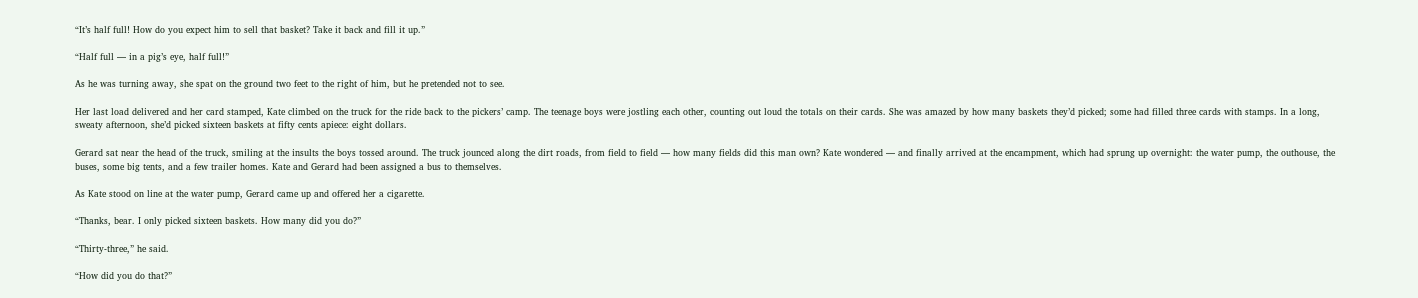“It’s half full! How do you expect him to sell that basket? Take it back and fill it up.”

“Half full — in a pig’s eye, half full!”

As he was turning away, she spat on the ground two feet to the right of him, but he pretended not to see.

Her last load delivered and her card stamped, Kate climbed on the truck for the ride back to the pickers’ camp. The teenage boys were jostling each other, counting out loud the totals on their cards. She was amazed by how many baskets they’d picked; some had filled three cards with stamps. In a long, sweaty afternoon, she’d picked sixteen baskets at fifty cents apiece: eight dollars.

Gerard sat near the head of the truck, smiling at the insults the boys tossed around. The truck jounced along the dirt roads, from field to field — how many fields did this man own? Kate wondered — and finally arrived at the encampment, which had sprung up overnight: the water pump, the outhouse, the buses, some big tents, and a few trailer homes. Kate and Gerard had been assigned a bus to themselves.

As Kate stood on line at the water pump, Gerard came up and offered her a cigarette.

“Thanks, bear. I only picked sixteen baskets. How many did you do?”

“Thirty-three,” he said.

“How did you do that?”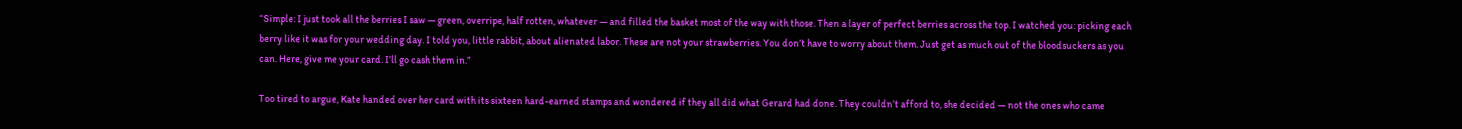“Simple: I just took all the berries I saw — green, overripe, half rotten, whatever — and filled the basket most of the way with those. Then a layer of perfect berries across the top. I watched you: picking each berry like it was for your wedding day. I told you, little rabbit, about alienated labor. These are not your strawberries. You don’t have to worry about them. Just get as much out of the bloodsuckers as you can. Here, give me your card. I’ll go cash them in.”

Too tired to argue, Kate handed over her card with its sixteen hard-earned stamps and wondered if they all did what Gerard had done. They couldn’t afford to, she decided — not the ones who came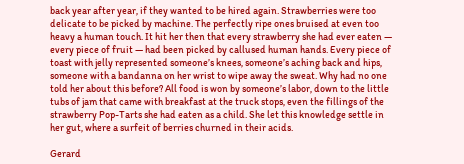back year after year, if they wanted to be hired again. Strawberries were too delicate to be picked by machine. The perfectly ripe ones bruised at even too heavy a human touch. It hit her then that every strawberry she had ever eaten — every piece of fruit — had been picked by callused human hands. Every piece of toast with jelly represented someone’s knees, someone’s aching back and hips, someone with a bandanna on her wrist to wipe away the sweat. Why had no one told her about this before? All food is won by someone’s labor, down to the little tubs of jam that came with breakfast at the truck stops, even the fillings of the strawberry Pop-Tarts she had eaten as a child. She let this knowledge settle in her gut, where a surfeit of berries churned in their acids.

Gerard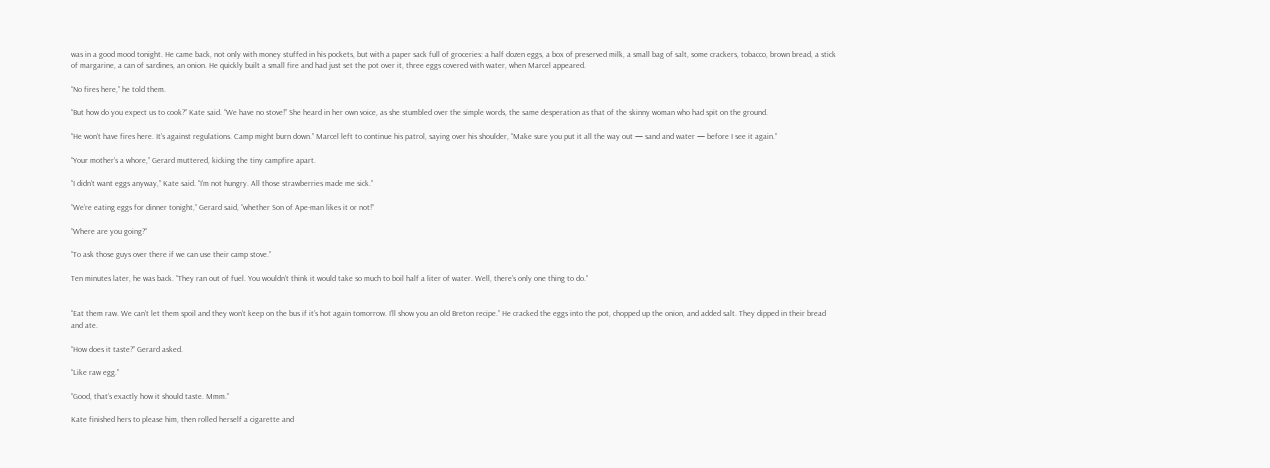was in a good mood tonight. He came back, not only with money stuffed in his pockets, but with a paper sack full of groceries: a half dozen eggs, a box of preserved milk, a small bag of salt, some crackers, tobacco, brown bread, a stick of margarine, a can of sardines, an onion. He quickly built a small fire and had just set the pot over it, three eggs covered with water, when Marcel appeared.

“No fires here,” he told them.

“But how do you expect us to cook?” Kate said. “We have no stove!” She heard in her own voice, as she stumbled over the simple words, the same desperation as that of the skinny woman who had spit on the ground.

“He won’t have fires here. It’s against regulations. Camp might burn down.” Marcel left to continue his patrol, saying over his shoulder, “Make sure you put it all the way out — sand and water — before I see it again.”

“Your mother’s a whore,” Gerard muttered, kicking the tiny campfire apart.

“I didn’t want eggs anyway,” Kate said. “I’m not hungry. All those strawberries made me sick.”

“We’re eating eggs for dinner tonight,” Gerard said, “whether Son of Ape-man likes it or not!”

“Where are you going?”

“To ask those guys over there if we can use their camp stove.”

Ten minutes later, he was back. “They ran out of fuel. You wouldn’t think it would take so much to boil half a liter of water. Well, there’s only one thing to do.”


“Eat them raw. We can’t let them spoil and they won’t keep on the bus if it’s hot again tomorrow. I’ll show you an old Breton recipe.” He cracked the eggs into the pot, chopped up the onion, and added salt. They dipped in their bread and ate.

“How does it taste?” Gerard asked.

“Like raw egg.”

“Good, that’s exactly how it should taste. Mmm.”

Kate finished hers to please him, then rolled herself a cigarette and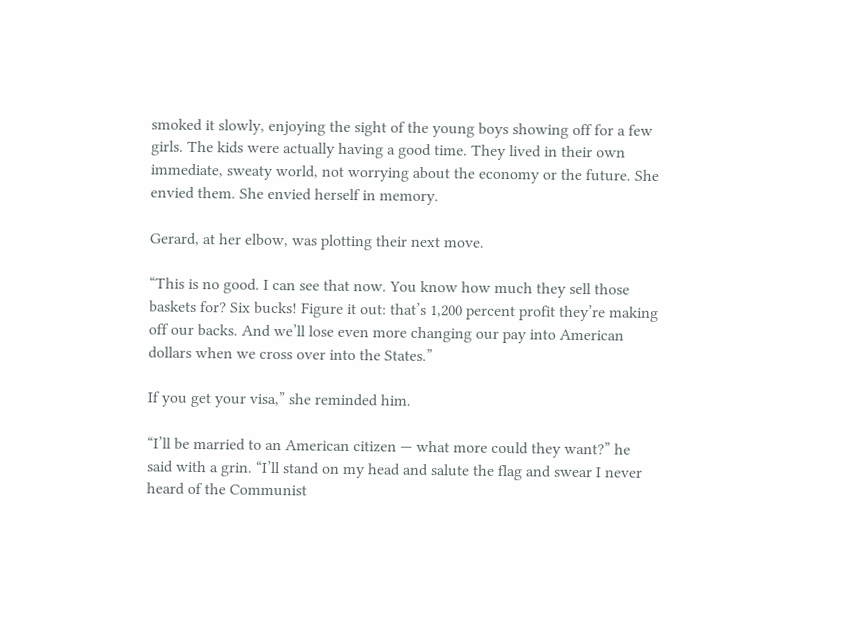smoked it slowly, enjoying the sight of the young boys showing off for a few girls. The kids were actually having a good time. They lived in their own immediate, sweaty world, not worrying about the economy or the future. She envied them. She envied herself in memory.

Gerard, at her elbow, was plotting their next move.

“This is no good. I can see that now. You know how much they sell those baskets for? Six bucks! Figure it out: that’s 1,200 percent profit they’re making off our backs. And we’ll lose even more changing our pay into American dollars when we cross over into the States.”

If you get your visa,” she reminded him.

“I’ll be married to an American citizen — what more could they want?” he said with a grin. “I’ll stand on my head and salute the flag and swear I never heard of the Communist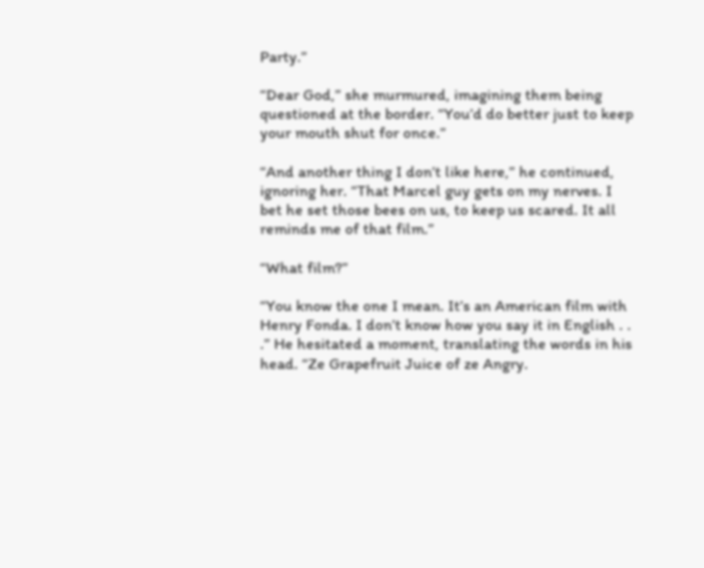Party.”

“Dear God,” she murmured, imagining them being questioned at the border. “You’d do better just to keep your mouth shut for once.”

“And another thing I don’t like here,” he continued, ignoring her. “That Marcel guy gets on my nerves. I bet he set those bees on us, to keep us scared. It all reminds me of that film.”

“What film?”

“You know the one I mean. It’s an American film with Henry Fonda. I don’t know how you say it in English . . .” He hesitated a moment, translating the words in his head. “Ze Grapefruit Juice of ze Angry.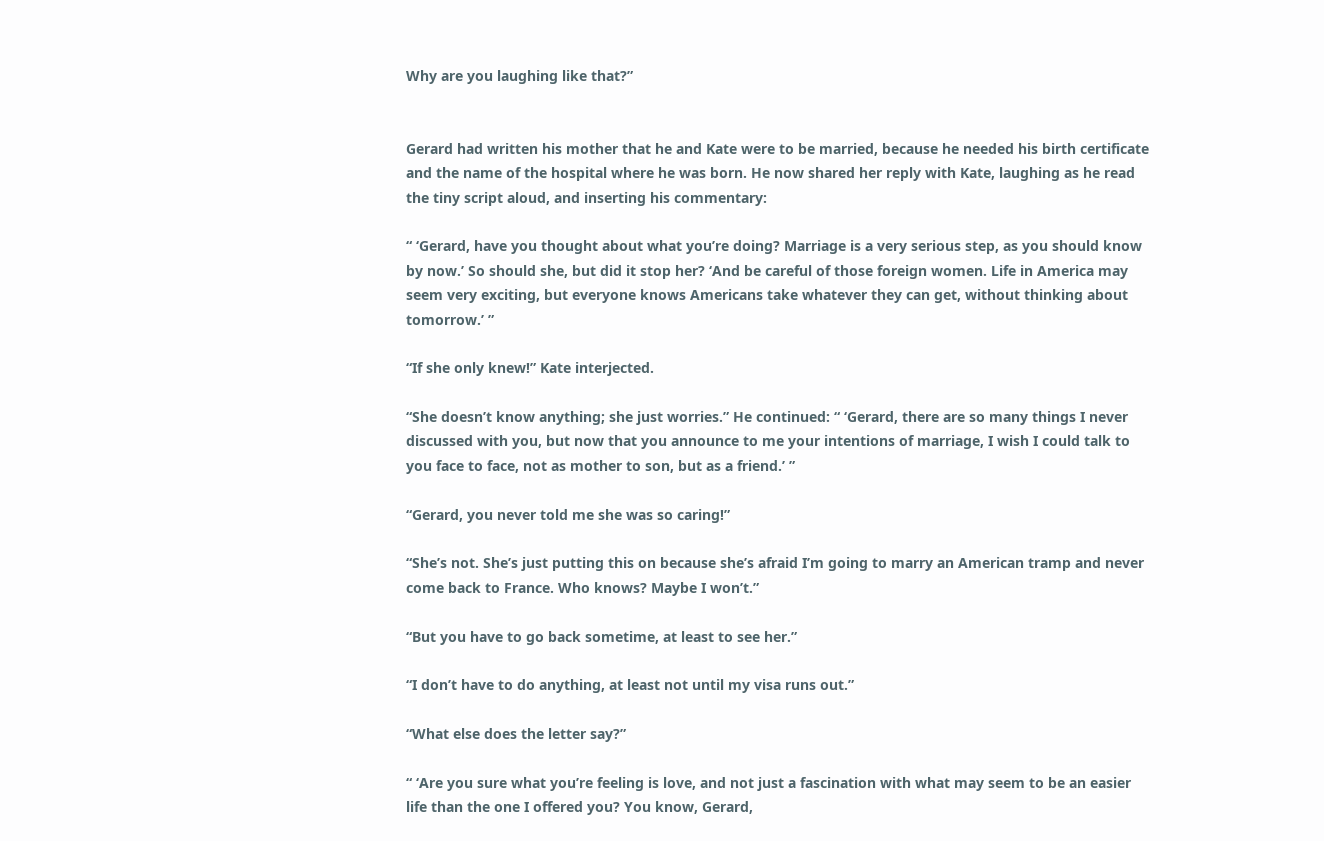Why are you laughing like that?”


Gerard had written his mother that he and Kate were to be married, because he needed his birth certificate and the name of the hospital where he was born. He now shared her reply with Kate, laughing as he read the tiny script aloud, and inserting his commentary:

“ ‘Gerard, have you thought about what you’re doing? Marriage is a very serious step, as you should know by now.’ So should she, but did it stop her? ‘And be careful of those foreign women. Life in America may seem very exciting, but everyone knows Americans take whatever they can get, without thinking about tomorrow.’ ”

“If she only knew!” Kate interjected.

“She doesn’t know anything; she just worries.” He continued: “ ‘Gerard, there are so many things I never discussed with you, but now that you announce to me your intentions of marriage, I wish I could talk to you face to face, not as mother to son, but as a friend.’ ”

“Gerard, you never told me she was so caring!”

“She’s not. She’s just putting this on because she’s afraid I’m going to marry an American tramp and never come back to France. Who knows? Maybe I won’t.”

“But you have to go back sometime, at least to see her.”

“I don’t have to do anything, at least not until my visa runs out.”

“What else does the letter say?”

“ ‘Are you sure what you’re feeling is love, and not just a fascination with what may seem to be an easier life than the one I offered you? You know, Gerard,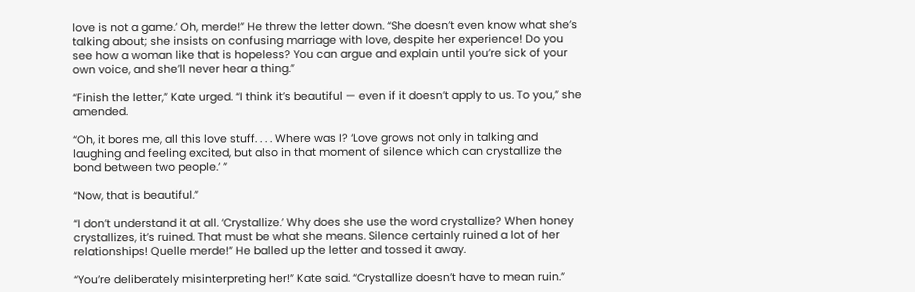love is not a game.’ Oh, merde!” He threw the letter down. “She doesn’t even know what she’s talking about; she insists on confusing marriage with love, despite her experience! Do you see how a woman like that is hopeless? You can argue and explain until you’re sick of your own voice, and she’ll never hear a thing.”

“Finish the letter,” Kate urged. “I think it’s beautiful — even if it doesn’t apply to us. To you,” she amended.

“Oh, it bores me, all this love stuff. . . . Where was I? ‘Love grows not only in talking and laughing and feeling excited, but also in that moment of silence which can crystallize the bond between two people.’ ”

“Now, that is beautiful.”

“I don’t understand it at all. ‘Crystallize.’ Why does she use the word crystallize? When honey crystallizes, it’s ruined. That must be what she means. Silence certainly ruined a lot of her relationships! Quelle merde!” He balled up the letter and tossed it away.

“You’re deliberately misinterpreting her!” Kate said. “Crystallize doesn’t have to mean ruin.”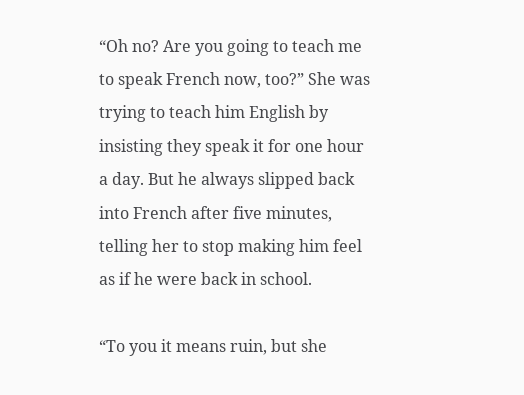“Oh no? Are you going to teach me to speak French now, too?” She was trying to teach him English by insisting they speak it for one hour a day. But he always slipped back into French after five minutes, telling her to stop making him feel as if he were back in school.

“To you it means ruin, but she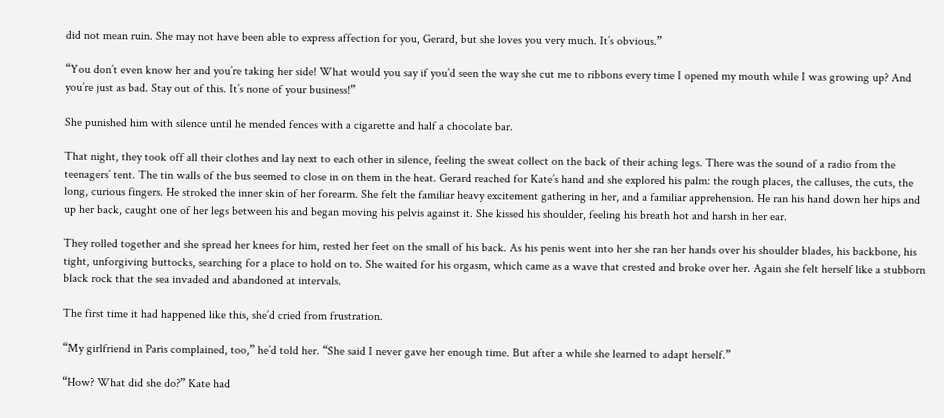did not mean ruin. She may not have been able to express affection for you, Gerard, but she loves you very much. It’s obvious.”

“You don’t even know her and you’re taking her side! What would you say if you’d seen the way she cut me to ribbons every time I opened my mouth while I was growing up? And you’re just as bad. Stay out of this. It’s none of your business!”

She punished him with silence until he mended fences with a cigarette and half a chocolate bar.

That night, they took off all their clothes and lay next to each other in silence, feeling the sweat collect on the back of their aching legs. There was the sound of a radio from the teenagers’ tent. The tin walls of the bus seemed to close in on them in the heat. Gerard reached for Kate’s hand and she explored his palm: the rough places, the calluses, the cuts, the long, curious fingers. He stroked the inner skin of her forearm. She felt the familiar heavy excitement gathering in her, and a familiar apprehension. He ran his hand down her hips and up her back, caught one of her legs between his and began moving his pelvis against it. She kissed his shoulder, feeling his breath hot and harsh in her ear.

They rolled together and she spread her knees for him, rested her feet on the small of his back. As his penis went into her she ran her hands over his shoulder blades, his backbone, his tight, unforgiving buttocks, searching for a place to hold on to. She waited for his orgasm, which came as a wave that crested and broke over her. Again she felt herself like a stubborn black rock that the sea invaded and abandoned at intervals.

The first time it had happened like this, she’d cried from frustration.

“My girlfriend in Paris complained, too,” he’d told her. “She said I never gave her enough time. But after a while she learned to adapt herself.”

“How? What did she do?” Kate had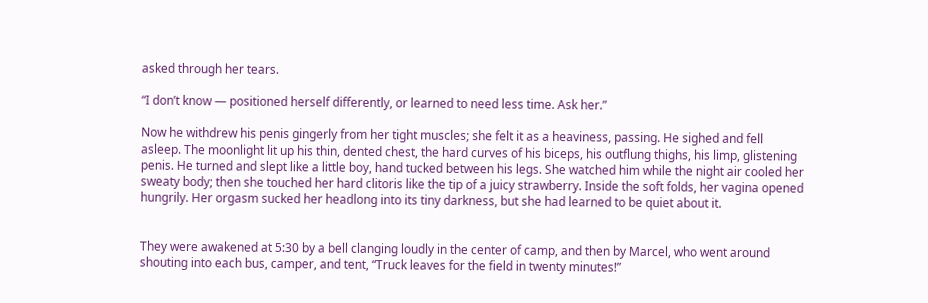asked through her tears.

“I don’t know — positioned herself differently, or learned to need less time. Ask her.”

Now he withdrew his penis gingerly from her tight muscles; she felt it as a heaviness, passing. He sighed and fell asleep. The moonlight lit up his thin, dented chest, the hard curves of his biceps, his outflung thighs, his limp, glistening penis. He turned and slept like a little boy, hand tucked between his legs. She watched him while the night air cooled her sweaty body; then she touched her hard clitoris like the tip of a juicy strawberry. Inside the soft folds, her vagina opened hungrily. Her orgasm sucked her headlong into its tiny darkness, but she had learned to be quiet about it.


They were awakened at 5:30 by a bell clanging loudly in the center of camp, and then by Marcel, who went around shouting into each bus, camper, and tent, “Truck leaves for the field in twenty minutes!”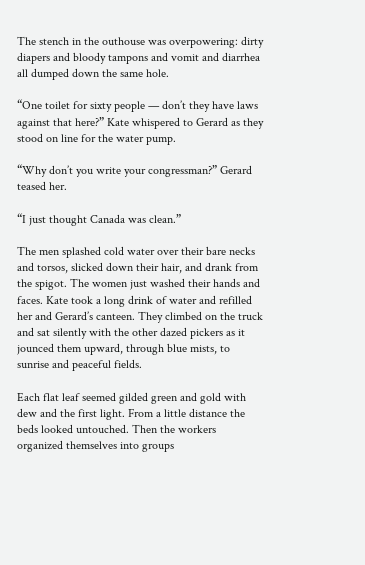The stench in the outhouse was overpowering: dirty diapers and bloody tampons and vomit and diarrhea all dumped down the same hole.

“One toilet for sixty people — don’t they have laws against that here?” Kate whispered to Gerard as they stood on line for the water pump.

“Why don’t you write your congressman?” Gerard teased her.

“I just thought Canada was clean.”

The men splashed cold water over their bare necks and torsos, slicked down their hair, and drank from the spigot. The women just washed their hands and faces. Kate took a long drink of water and refilled her and Gerard’s canteen. They climbed on the truck and sat silently with the other dazed pickers as it jounced them upward, through blue mists, to sunrise and peaceful fields.

Each flat leaf seemed gilded green and gold with dew and the first light. From a little distance the beds looked untouched. Then the workers organized themselves into groups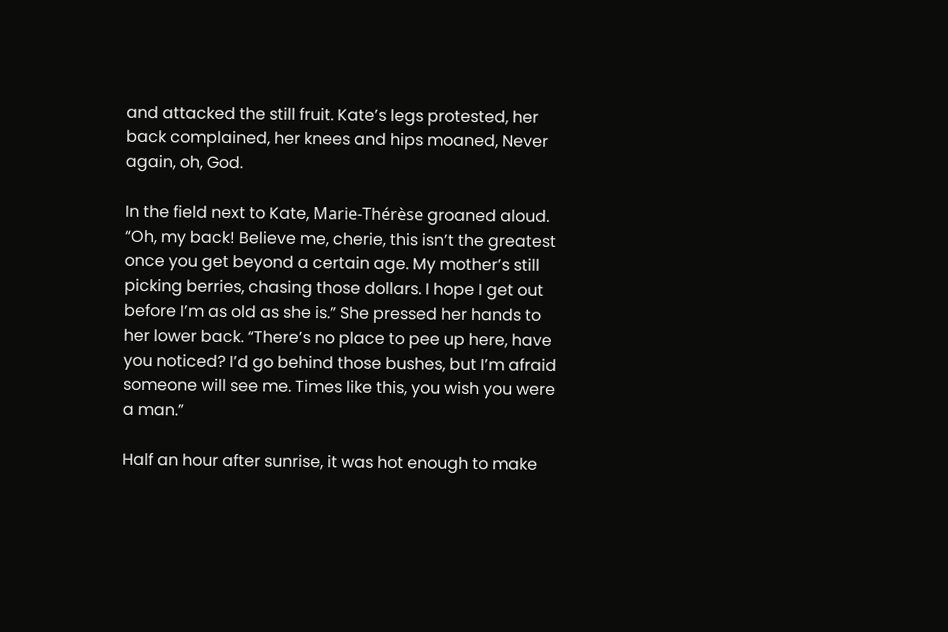and attacked the still fruit. Kate’s legs protested, her back complained, her knees and hips moaned, Never again, oh, God.

In the field next to Kate, Marie-Thérèse groaned aloud. “Oh, my back! Believe me, cherie, this isn’t the greatest once you get beyond a certain age. My mother’s still picking berries, chasing those dollars. I hope I get out before I’m as old as she is.” She pressed her hands to her lower back. “There’s no place to pee up here, have you noticed? I’d go behind those bushes, but I’m afraid someone will see me. Times like this, you wish you were a man.”

Half an hour after sunrise, it was hot enough to make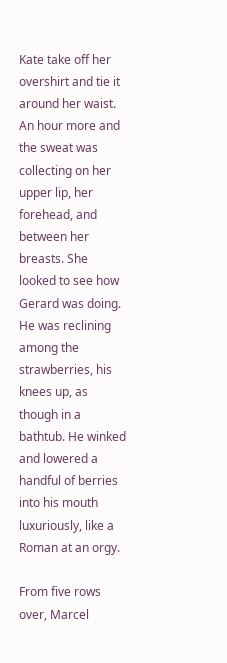Kate take off her overshirt and tie it around her waist. An hour more and the sweat was collecting on her upper lip, her forehead, and between her breasts. She looked to see how Gerard was doing. He was reclining among the strawberries, his knees up, as though in a bathtub. He winked and lowered a handful of berries into his mouth luxuriously, like a Roman at an orgy.

From five rows over, Marcel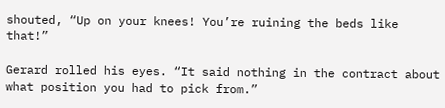shouted, “Up on your knees! You’re ruining the beds like that!”

Gerard rolled his eyes. “It said nothing in the contract about what position you had to pick from.”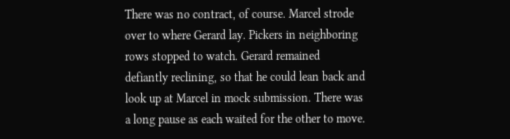There was no contract, of course. Marcel strode over to where Gerard lay. Pickers in neighboring rows stopped to watch. Gerard remained defiantly reclining, so that he could lean back and look up at Marcel in mock submission. There was a long pause as each waited for the other to move.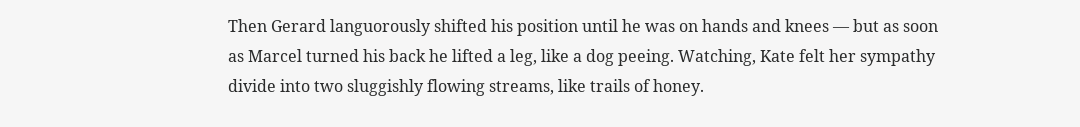Then Gerard languorously shifted his position until he was on hands and knees — but as soon as Marcel turned his back he lifted a leg, like a dog peeing. Watching, Kate felt her sympathy divide into two sluggishly flowing streams, like trails of honey.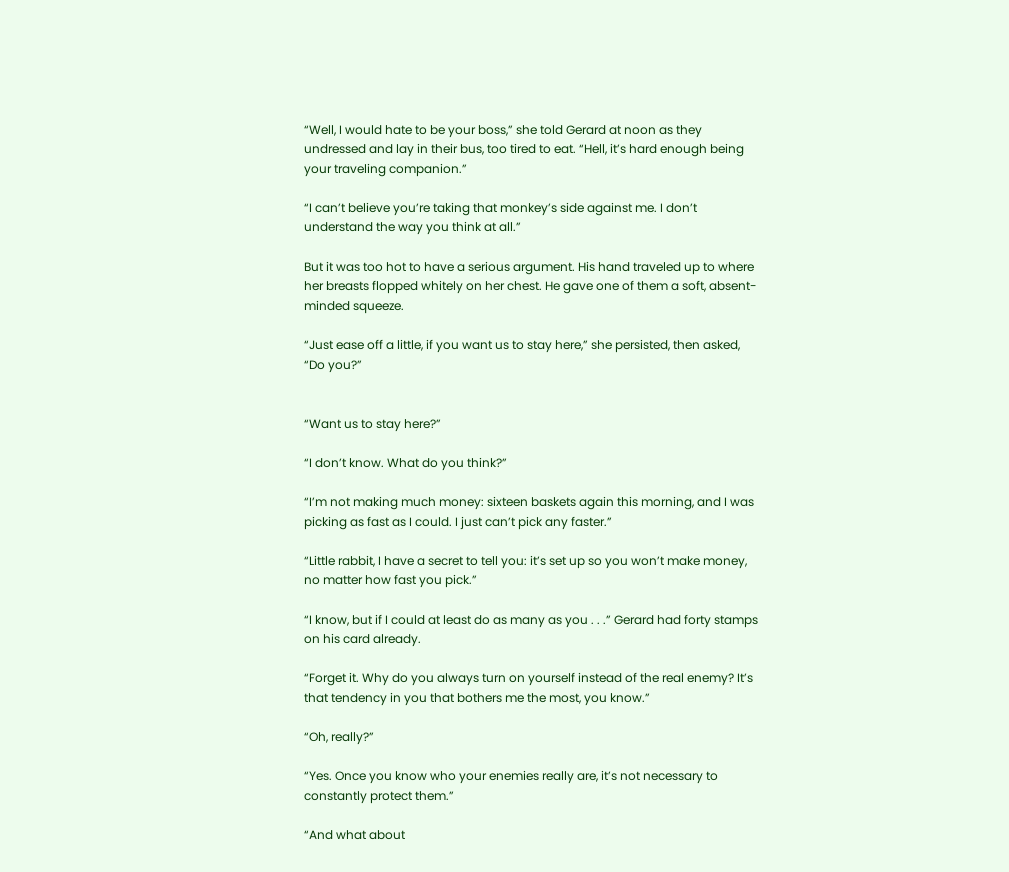“Well, I would hate to be your boss,” she told Gerard at noon as they undressed and lay in their bus, too tired to eat. “Hell, it’s hard enough being your traveling companion.”

“I can’t believe you’re taking that monkey’s side against me. I don’t understand the way you think at all.”

But it was too hot to have a serious argument. His hand traveled up to where her breasts flopped whitely on her chest. He gave one of them a soft, absent-minded squeeze.

“Just ease off a little, if you want us to stay here,” she persisted, then asked, “Do you?”


“Want us to stay here?”

“I don’t know. What do you think?”

“I’m not making much money: sixteen baskets again this morning, and I was picking as fast as I could. I just can’t pick any faster.”

“Little rabbit, I have a secret to tell you: it’s set up so you won’t make money, no matter how fast you pick.”

“I know, but if I could at least do as many as you . . .” Gerard had forty stamps on his card already.

“Forget it. Why do you always turn on yourself instead of the real enemy? It’s that tendency in you that bothers me the most, you know.”

“Oh, really?”

“Yes. Once you know who your enemies really are, it’s not necessary to constantly protect them.”

“And what about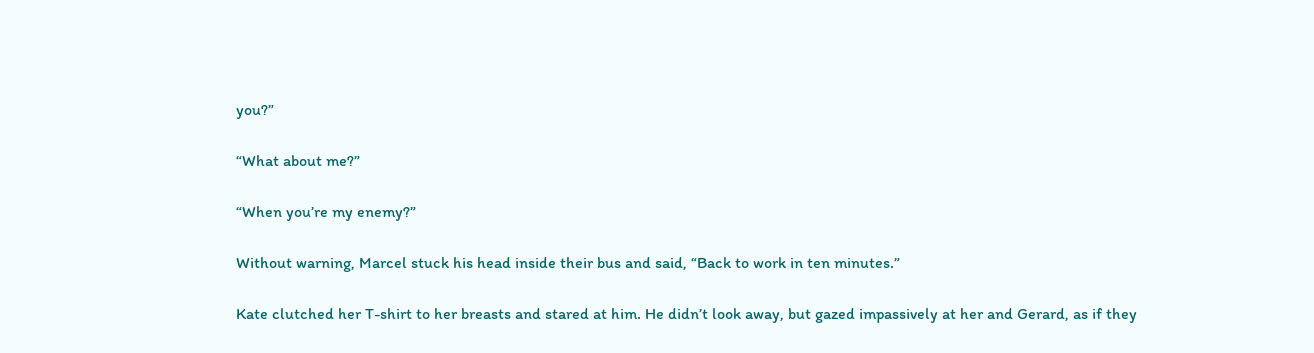you?”

“What about me?”

“When you’re my enemy?”

Without warning, Marcel stuck his head inside their bus and said, “Back to work in ten minutes.”

Kate clutched her T-shirt to her breasts and stared at him. He didn’t look away, but gazed impassively at her and Gerard, as if they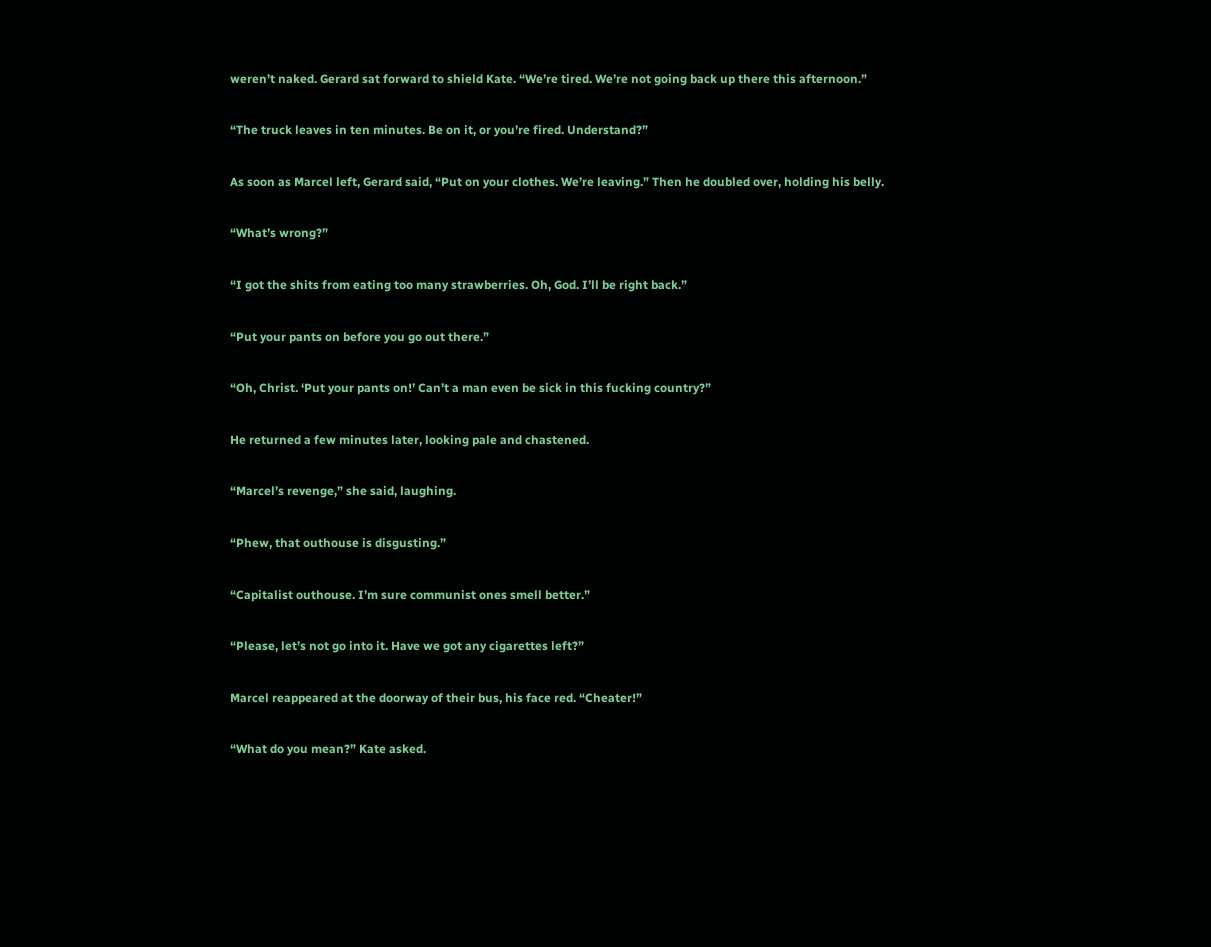weren’t naked. Gerard sat forward to shield Kate. “We’re tired. We’re not going back up there this afternoon.”

“The truck leaves in ten minutes. Be on it, or you’re fired. Understand?”

As soon as Marcel left, Gerard said, “Put on your clothes. We’re leaving.” Then he doubled over, holding his belly.

“What’s wrong?”

“I got the shits from eating too many strawberries. Oh, God. I’ll be right back.”

“Put your pants on before you go out there.”

“Oh, Christ. ‘Put your pants on!’ Can’t a man even be sick in this fucking country?”

He returned a few minutes later, looking pale and chastened.

“Marcel’s revenge,” she said, laughing.

“Phew, that outhouse is disgusting.”

“Capitalist outhouse. I’m sure communist ones smell better.”

“Please, let’s not go into it. Have we got any cigarettes left?”

Marcel reappeared at the doorway of their bus, his face red. “Cheater!”

“What do you mean?” Kate asked.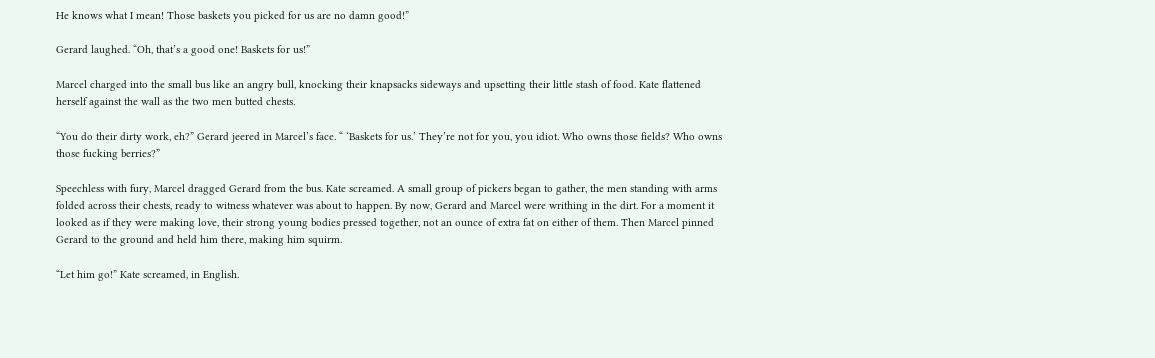He knows what I mean! Those baskets you picked for us are no damn good!”

Gerard laughed. “Oh, that’s a good one! Baskets for us!”

Marcel charged into the small bus like an angry bull, knocking their knapsacks sideways and upsetting their little stash of food. Kate flattened herself against the wall as the two men butted chests.

“You do their dirty work, eh?” Gerard jeered in Marcel’s face. “ ‘Baskets for us.’ They’re not for you, you idiot. Who owns those fields? Who owns those fucking berries?”

Speechless with fury, Marcel dragged Gerard from the bus. Kate screamed. A small group of pickers began to gather, the men standing with arms folded across their chests, ready to witness whatever was about to happen. By now, Gerard and Marcel were writhing in the dirt. For a moment it looked as if they were making love, their strong young bodies pressed together, not an ounce of extra fat on either of them. Then Marcel pinned Gerard to the ground and held him there, making him squirm.

“Let him go!” Kate screamed, in English.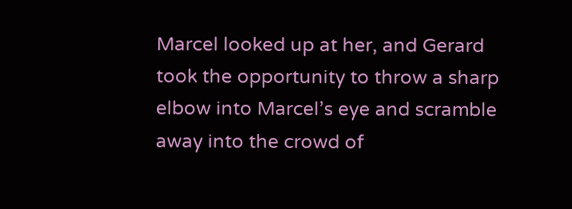Marcel looked up at her, and Gerard took the opportunity to throw a sharp elbow into Marcel’s eye and scramble away into the crowd of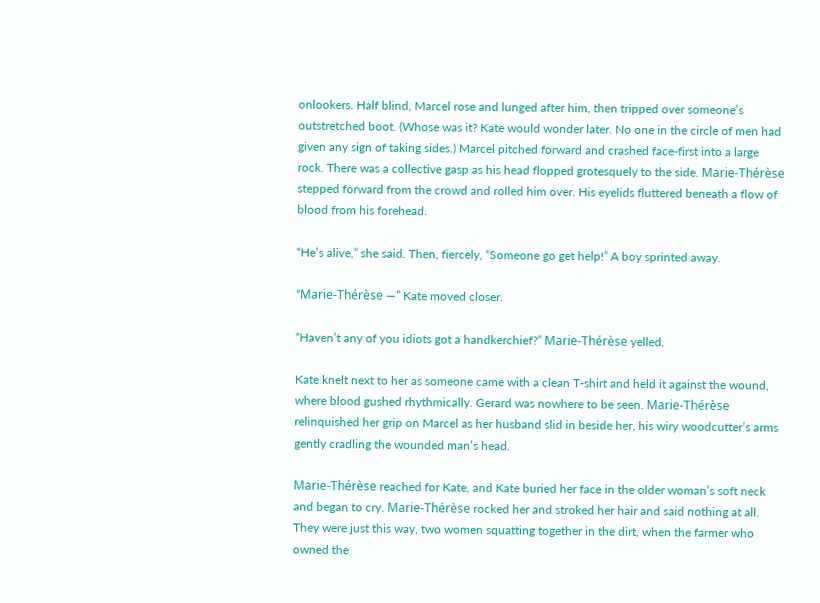onlookers. Half blind, Marcel rose and lunged after him, then tripped over someone’s outstretched boot. (Whose was it? Kate would wonder later. No one in the circle of men had given any sign of taking sides.) Marcel pitched forward and crashed face-first into a large rock. There was a collective gasp as his head flopped grotesquely to the side. Marie-Thérèse stepped forward from the crowd and rolled him over. His eyelids fluttered beneath a flow of blood from his forehead.

“He’s alive,” she said. Then, fiercely, “Someone go get help!” A boy sprinted away.

“Marie-Thérèse —” Kate moved closer.

“Haven’t any of you idiots got a handkerchief?” Marie-Thérèse yelled.

Kate knelt next to her as someone came with a clean T-shirt and held it against the wound, where blood gushed rhythmically. Gerard was nowhere to be seen. Marie-Thérèse relinquished her grip on Marcel as her husband slid in beside her, his wiry woodcutter’s arms gently cradling the wounded man’s head.

Marie-Thérèse reached for Kate, and Kate buried her face in the older woman’s soft neck and began to cry. Marie-Thérèse rocked her and stroked her hair and said nothing at all. They were just this way, two women squatting together in the dirt, when the farmer who owned the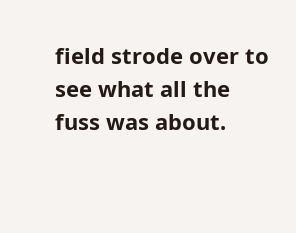field strode over to see what all the fuss was about.